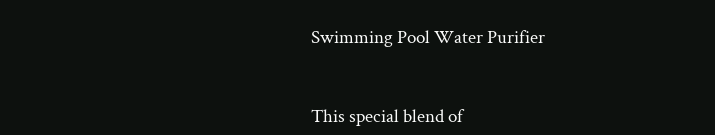Swimming Pool Water Purifier


This special blend of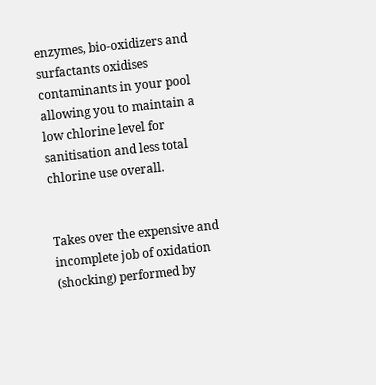enzymes, bio-oxidizers and surfactants oxidises contaminants in your pool allowing you to maintain a low chlorine level for sanitisation and less total chlorine use overall.


Takes over the expensive and incomplete job of oxidation (shocking) performed by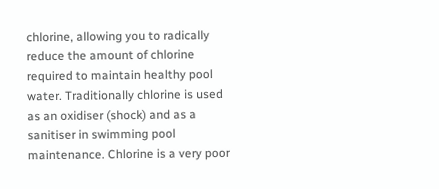chlorine, allowing you to radically reduce the amount of chlorine required to maintain healthy pool water. Traditionally chlorine is used as an oxidiser (shock) and as a sanitiser in swimming pool maintenance. Chlorine is a very poor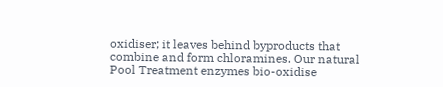oxidiser; it leaves behind byproducts that combine and form chloramines. Our natural Pool Treatment enzymes bio-oxidise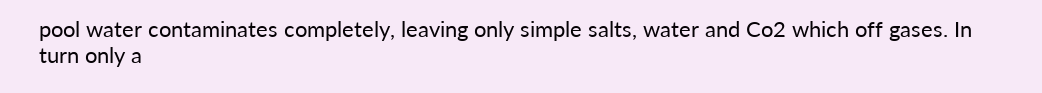pool water contaminates completely, leaving only simple salts, water and Co2 which off gases. In turn only a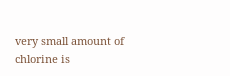very small amount of chlorine is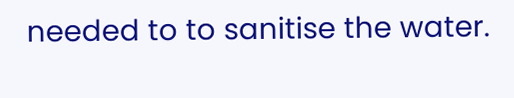needed to to sanitise the water.